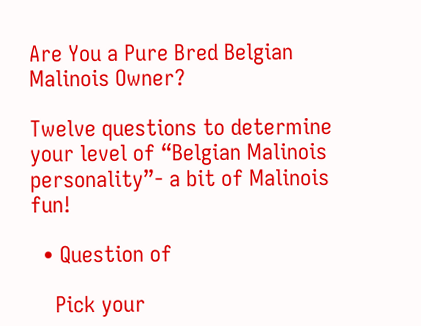Are You a Pure Bred Belgian Malinois Owner?

Twelve questions to determine your level of “Belgian Malinois personality”- a bit of Malinois fun!

  • Question of

    Pick your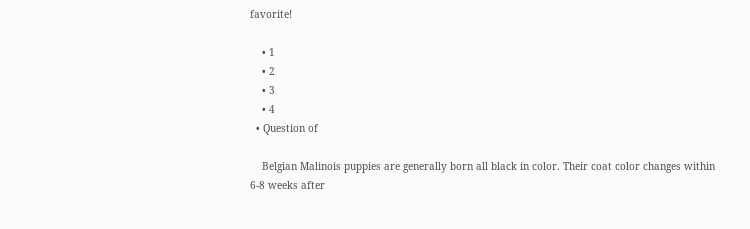favorite!

    • 1
    • 2
    • 3
    • 4
  • Question of

    Belgian Malinois puppies are generally born all black in color. Their coat color changes within 6-8 weeks after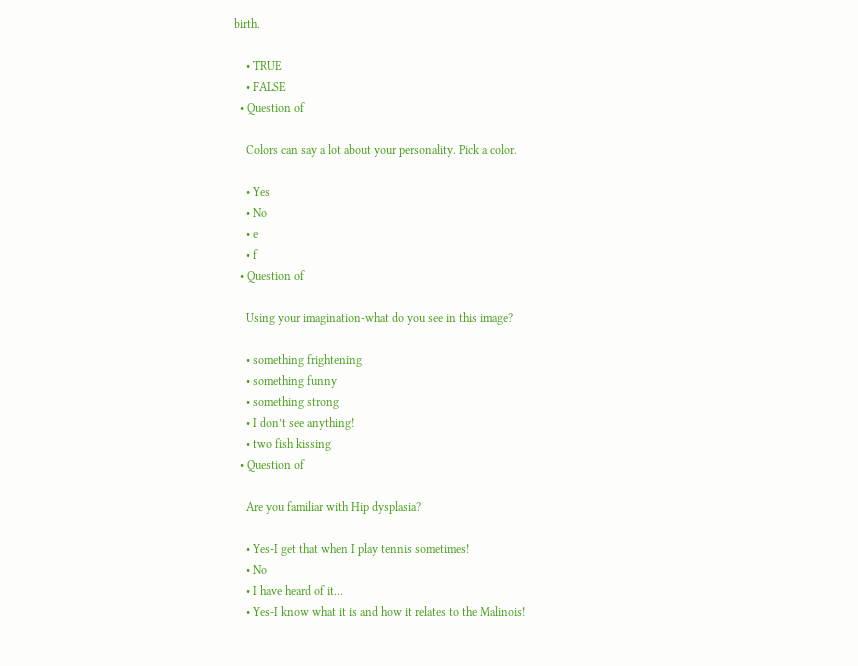birth.

    • TRUE
    • FALSE
  • Question of

    Colors can say a lot about your personality. Pick a color.

    • Yes
    • No
    • e
    • f
  • Question of

    Using your imagination-what do you see in this image?

    • something frightening
    • something funny
    • something strong
    • I don’t see anything!
    • two fish kissing
  • Question of

    Are you familiar with Hip dysplasia?

    • Yes-I get that when I play tennis sometimes!
    • No
    • I have heard of it…
    • Yes-I know what it is and how it relates to the Malinois!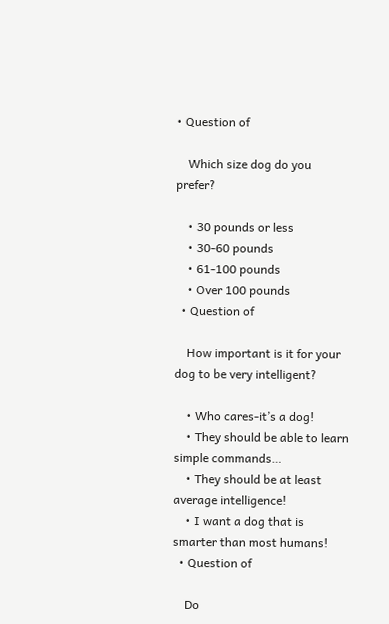• Question of

    Which size dog do you prefer?

    • 30 pounds or less
    • 30-60 pounds
    • 61-100 pounds
    • Over 100 pounds
  • Question of

    How important is it for your dog to be very intelligent?

    • Who cares-it’s a dog!
    • They should be able to learn simple commands…
    • They should be at least average intelligence!
    • I want a dog that is smarter than most humans!
  • Question of

    Do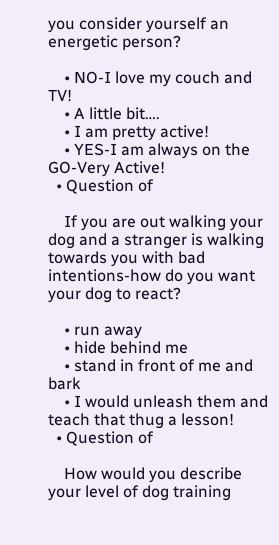you consider yourself an energetic person?

    • NO-I love my couch and TV!
    • A little bit….
    • I am pretty active!
    • YES-I am always on the GO-Very Active!
  • Question of

    If you are out walking your dog and a stranger is walking towards you with bad intentions-how do you want your dog to react?

    • run away
    • hide behind me
    • stand in front of me and bark
    • I would unleash them and teach that thug a lesson!
  • Question of

    How would you describe your level of dog training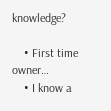knowledge?

    • First time owner…
    • I know a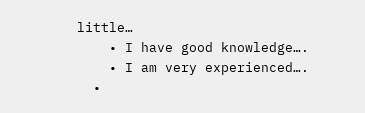little…
    • I have good knowledge….
    • I am very experienced….
  •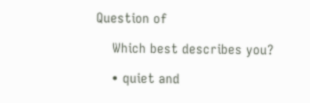Question of

    Which best describes you?

    • quiet and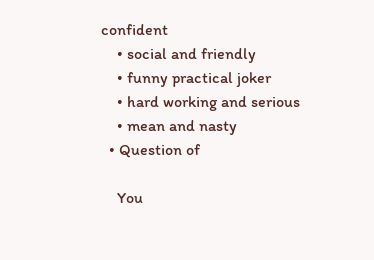confident
    • social and friendly
    • funny practical joker
    • hard working and serious
    • mean and nasty
  • Question of

    You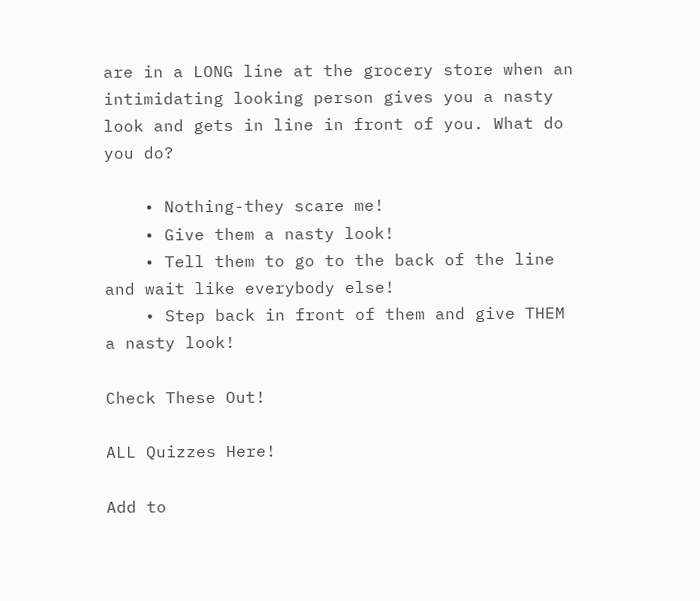are in a LONG line at the grocery store when an intimidating looking person gives you a nasty look and gets in line in front of you. What do you do?

    • Nothing-they scare me!
    • Give them a nasty look!
    • Tell them to go to the back of the line and wait like everybody else!
    • Step back in front of them and give THEM a nasty look!

Check These Out!

ALL Quizzes Here!

Add to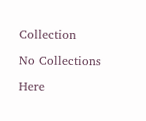Collection

No Collections

Here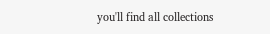you'll find all collections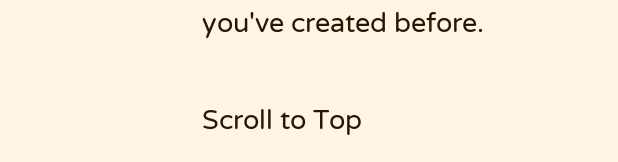you've created before.

Scroll to Top